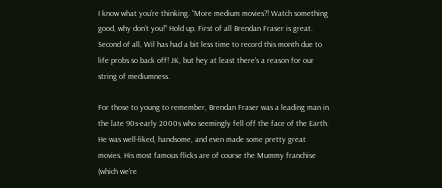I know what you’re thinking. “More medium movies?! Watch something good, why don’t you!” Hold up. First of all Brendan Fraser is great. Second of all, Wil has had a bit less time to record this month due to life probs so back off! JK, but hey at least there’s a reason for our string of mediumness.

For those to young to remember, Brendan Fraser was a leading man in the late 90s-early 2000s who seemingly fell off the face of the Earth. He was well-liked, handsome, and even made some pretty great movies. His most famous flicks are of course the Mummy franchise (which we’re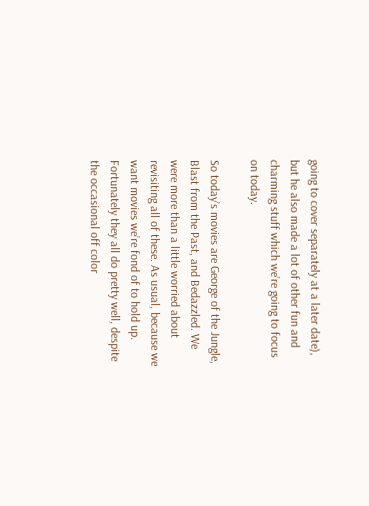going to cover separately at a later date), but he also made a lot of other fun and charming stuff which we’re going to focus on today.

So today’s movies are George of the Jungle, Blast from the Past, and Bedazzled. We were more than a little worried about revisiting all of these. As usual, because we want movies we’re fond of to hold up. Fortunately they all do pretty well, despite the occasional off color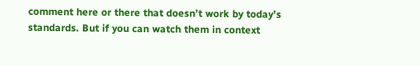comment here or there that doesn’t work by today’s standards. But if you can watch them in context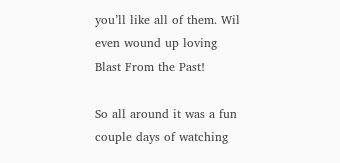you’ll like all of them. Wil even wound up loving Blast From the Past!

So all around it was a fun couple days of watching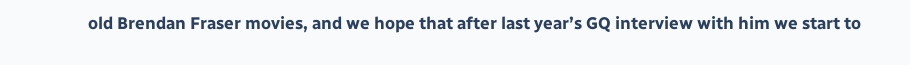old Brendan Fraser movies, and we hope that after last year’s GQ interview with him we start to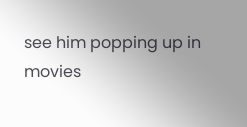see him popping up in movies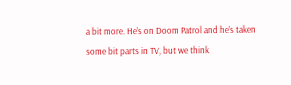a bit more. He’s on Doom Patrol and he’s taken some bit parts in TV, but we think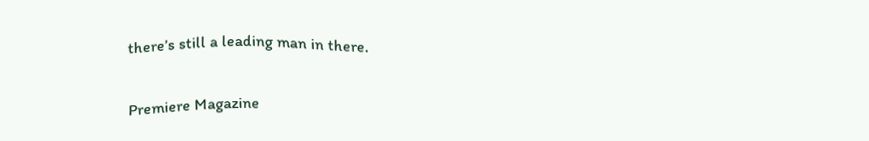there’s still a leading man in there.


Premiere Magazine